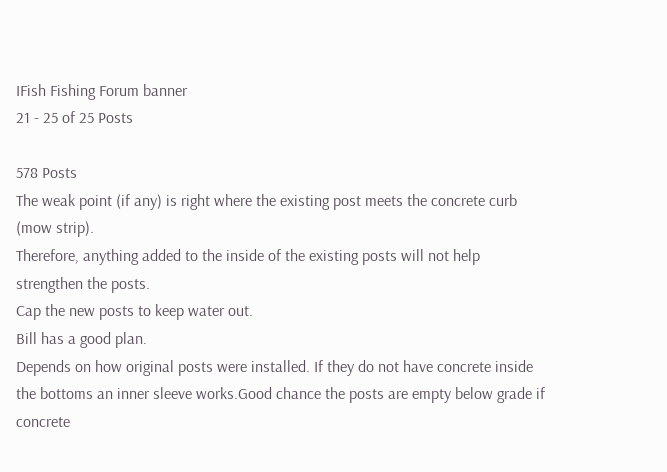IFish Fishing Forum banner
21 - 25 of 25 Posts

578 Posts
The weak point (if any) is right where the existing post meets the concrete curb (mow strip).
Therefore, anything added to the inside of the existing posts will not help strengthen the posts.
Cap the new posts to keep water out.
Bill has a good plan.
Depends on how original posts were installed. If they do not have concrete inside the bottoms an inner sleeve works.Good chance the posts are empty below grade if concrete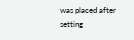was placed after setting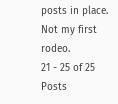posts in place. Not my first rodeo.
21 - 25 of 25 Posts